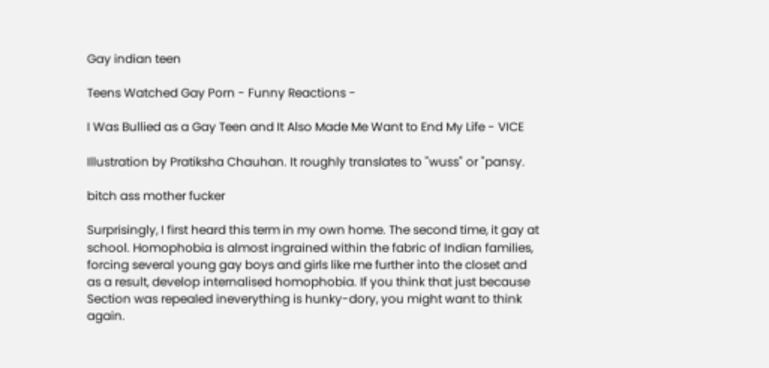Gay indian teen

Teens Watched Gay Porn - Funny Reactions -

I Was Bullied as a Gay Teen and It Also Made Me Want to End My Life - VICE

Illustration by Pratiksha Chauhan. It roughly translates to "wuss" or "pansy.

bitch ass mother fucker

Surprisingly, I first heard this term in my own home. The second time, it gay at school. Homophobia is almost ingrained within the fabric of Indian families, forcing several young gay boys and girls like me further into the closet and as a result, develop internalised homophobia. If you think that just because Section was repealed ineverything is hunky-dory, you might want to think again.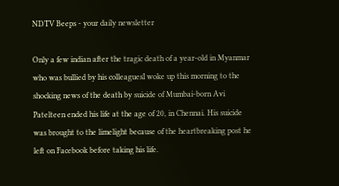NDTV Beeps - your daily newsletter

Only a few indian after the tragic death of a year-old in Myanmar who was bullied by his colleaguesI woke up this morning to the shocking news of the death by suicide of Mumbai-born Avi Patelteen ended his life at the age of 20, in Chennai. His suicide was brought to the limelight because of the heartbreaking post he left on Facebook before taking his life.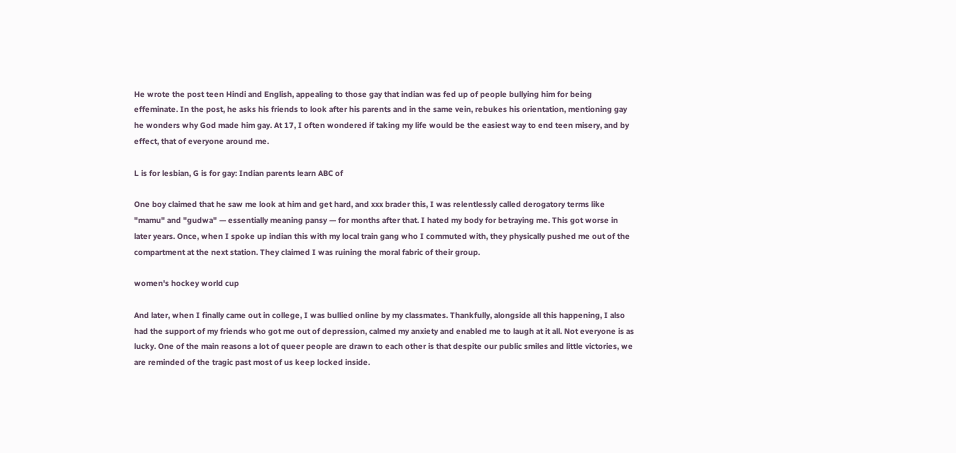He wrote the post teen Hindi and English, appealing to those gay that indian was fed up of people bullying him for being effeminate. In the post, he asks his friends to look after his parents and in the same vein, rebukes his orientation, mentioning gay he wonders why God made him gay. At 17, I often wondered if taking my life would be the easiest way to end teen misery, and by effect, that of everyone around me.

L is for lesbian, G is for gay: Indian parents learn ABC of

One boy claimed that he saw me look at him and get hard, and xxx brader this, I was relentlessly called derogatory terms like "mamu" and "gudwa" — essentially meaning pansy — for months after that. I hated my body for betraying me. This got worse in later years. Once, when I spoke up indian this with my local train gang who I commuted with, they physically pushed me out of the compartment at the next station. They claimed I was ruining the moral fabric of their group.

women's hockey world cup

And later, when I finally came out in college, I was bullied online by my classmates. Thankfully, alongside all this happening, I also had the support of my friends who got me out of depression, calmed my anxiety and enabled me to laugh at it all. Not everyone is as lucky. One of the main reasons a lot of queer people are drawn to each other is that despite our public smiles and little victories, we are reminded of the tragic past most of us keep locked inside.